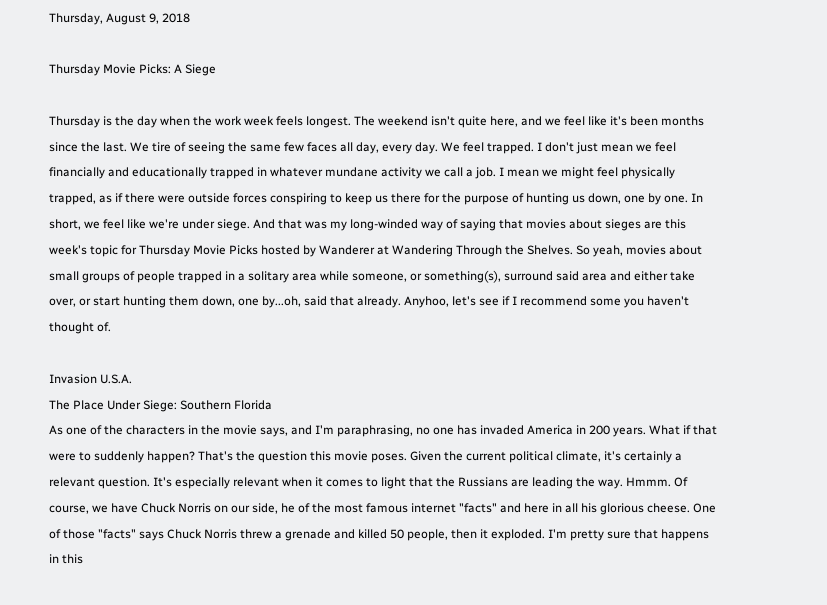Thursday, August 9, 2018

Thursday Movie Picks: A Siege

Thursday is the day when the work week feels longest. The weekend isn't quite here, and we feel like it's been months since the last. We tire of seeing the same few faces all day, every day. We feel trapped. I don't just mean we feel financially and educationally trapped in whatever mundane activity we call a job. I mean we might feel physically trapped, as if there were outside forces conspiring to keep us there for the purpose of hunting us down, one by one. In short, we feel like we're under siege. And that was my long-winded way of saying that movies about sieges are this week's topic for Thursday Movie Picks hosted by Wanderer at Wandering Through the Shelves. So yeah, movies about small groups of people trapped in a solitary area while someone, or something(s), surround said area and either take over, or start hunting them down, one by...oh, said that already. Anyhoo, let's see if I recommend some you haven't thought of.

Invasion U.S.A.
The Place Under Siege: Southern Florida
As one of the characters in the movie says, and I'm paraphrasing, no one has invaded America in 200 years. What if that were to suddenly happen? That's the question this movie poses. Given the current political climate, it's certainly a relevant question. It's especially relevant when it comes to light that the Russians are leading the way. Hmmm. Of course, we have Chuck Norris on our side, he of the most famous internet "facts" and here in all his glorious cheese. One of those "facts" says Chuck Norris threw a grenade and killed 50 people, then it exploded. I'm pretty sure that happens in this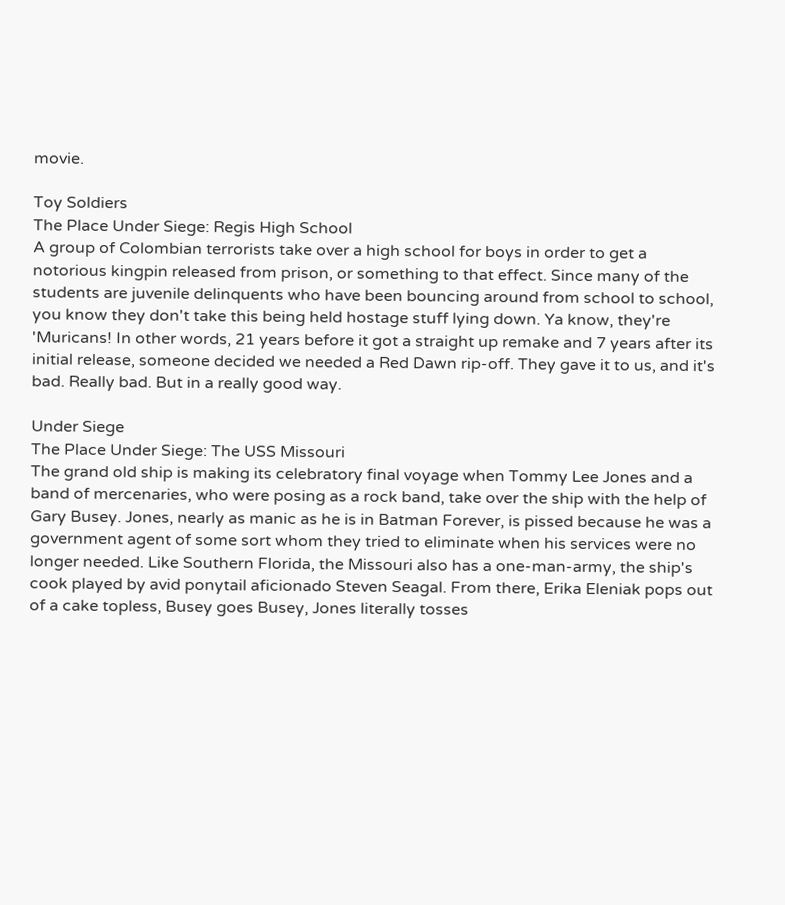movie.

Toy Soldiers
The Place Under Siege: Regis High School
A group of Colombian terrorists take over a high school for boys in order to get a notorious kingpin released from prison, or something to that effect. Since many of the students are juvenile delinquents who have been bouncing around from school to school, you know they don't take this being held hostage stuff lying down. Ya know, they're 'Muricans! In other words, 21 years before it got a straight up remake and 7 years after its initial release, someone decided we needed a Red Dawn rip-off. They gave it to us, and it's bad. Really bad. But in a really good way.

Under Siege
The Place Under Siege: The USS Missouri
The grand old ship is making its celebratory final voyage when Tommy Lee Jones and a band of mercenaries, who were posing as a rock band, take over the ship with the help of Gary Busey. Jones, nearly as manic as he is in Batman Forever, is pissed because he was a government agent of some sort whom they tried to eliminate when his services were no longer needed. Like Southern Florida, the Missouri also has a one-man-army, the ship's cook played by avid ponytail aficionado Steven Seagal. From there, Erika Eleniak pops out of a cake topless, Busey goes Busey, Jones literally tosses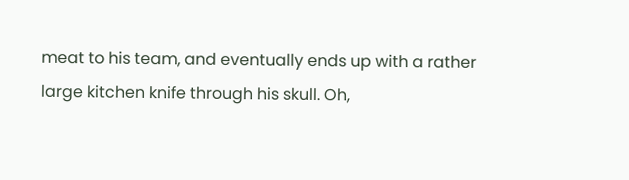meat to his team, and eventually ends up with a rather large kitchen knife through his skull. Oh,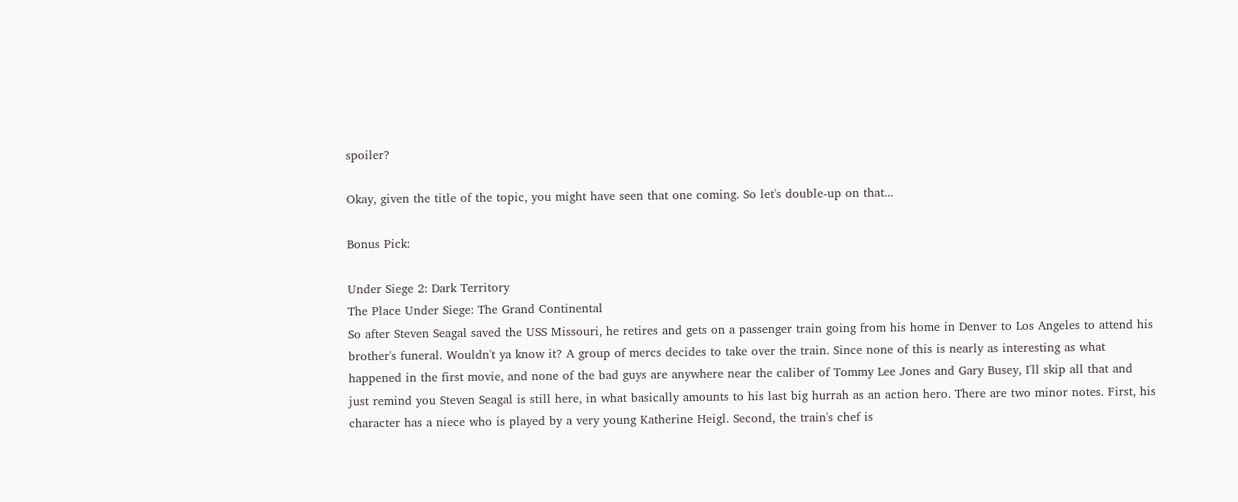spoiler?

Okay, given the title of the topic, you might have seen that one coming. So let's double-up on that...

Bonus Pick:

Under Siege 2: Dark Territory
The Place Under Siege: The Grand Continental
So after Steven Seagal saved the USS Missouri, he retires and gets on a passenger train going from his home in Denver to Los Angeles to attend his brother's funeral. Wouldn't ya know it? A group of mercs decides to take over the train. Since none of this is nearly as interesting as what happened in the first movie, and none of the bad guys are anywhere near the caliber of Tommy Lee Jones and Gary Busey, I'll skip all that and just remind you Steven Seagal is still here, in what basically amounts to his last big hurrah as an action hero. There are two minor notes. First, his character has a niece who is played by a very young Katherine Heigl. Second, the train's chef is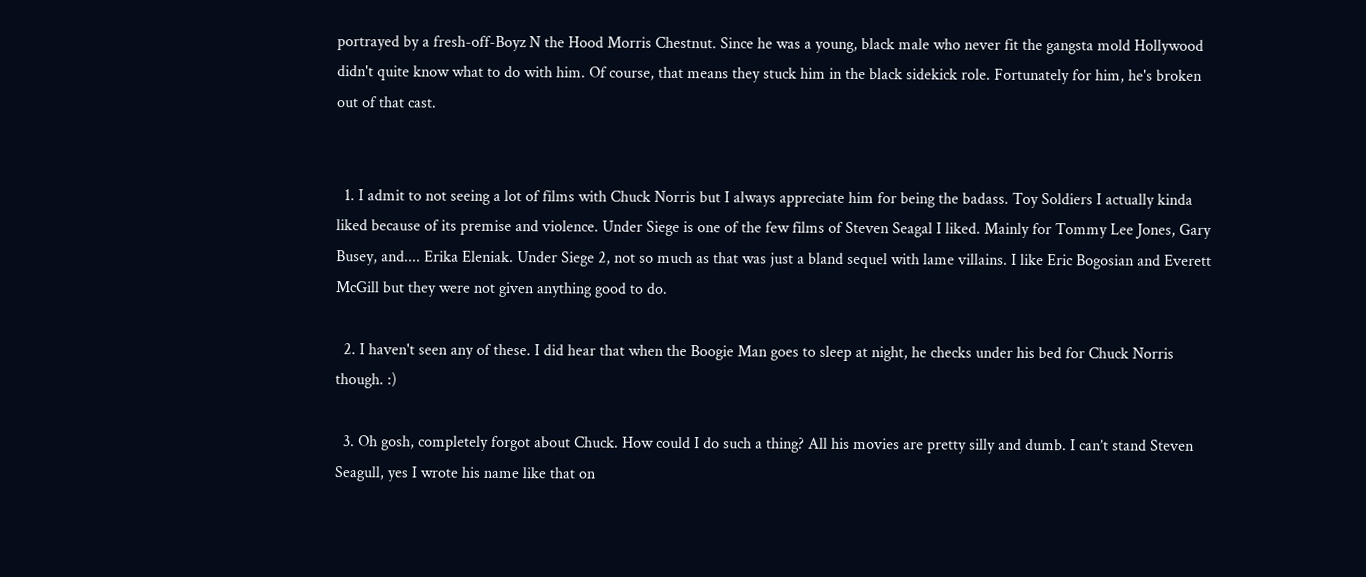portrayed by a fresh-off-Boyz N the Hood Morris Chestnut. Since he was a young, black male who never fit the gangsta mold Hollywood didn't quite know what to do with him. Of course, that means they stuck him in the black sidekick role. Fortunately for him, he's broken out of that cast.


  1. I admit to not seeing a lot of films with Chuck Norris but I always appreciate him for being the badass. Toy Soldiers I actually kinda liked because of its premise and violence. Under Siege is one of the few films of Steven Seagal I liked. Mainly for Tommy Lee Jones, Gary Busey, and.... Erika Eleniak. Under Siege 2, not so much as that was just a bland sequel with lame villains. I like Eric Bogosian and Everett McGill but they were not given anything good to do.

  2. I haven't seen any of these. I did hear that when the Boogie Man goes to sleep at night, he checks under his bed for Chuck Norris though. :)

  3. Oh gosh, completely forgot about Chuck. How could I do such a thing? All his movies are pretty silly and dumb. I can’t stand Steven Seagull, yes I wrote his name like that on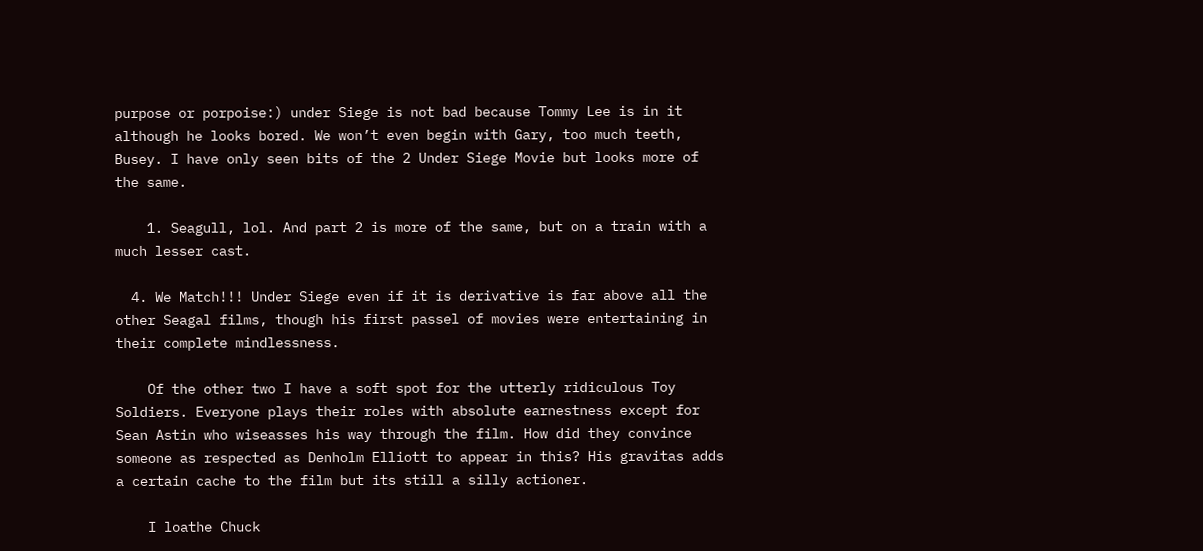purpose or porpoise:) under Siege is not bad because Tommy Lee is in it although he looks bored. We won’t even begin with Gary, too much teeth, Busey. I have only seen bits of the 2 Under Siege Movie but looks more of the same.

    1. Seagull, lol. And part 2 is more of the same, but on a train with a much lesser cast.

  4. We Match!!! Under Siege even if it is derivative is far above all the other Seagal films, though his first passel of movies were entertaining in their complete mindlessness.

    Of the other two I have a soft spot for the utterly ridiculous Toy Soldiers. Everyone plays their roles with absolute earnestness except for Sean Astin who wiseasses his way through the film. How did they convince someone as respected as Denholm Elliott to appear in this? His gravitas adds a certain cache to the film but its still a silly actioner.

    I loathe Chuck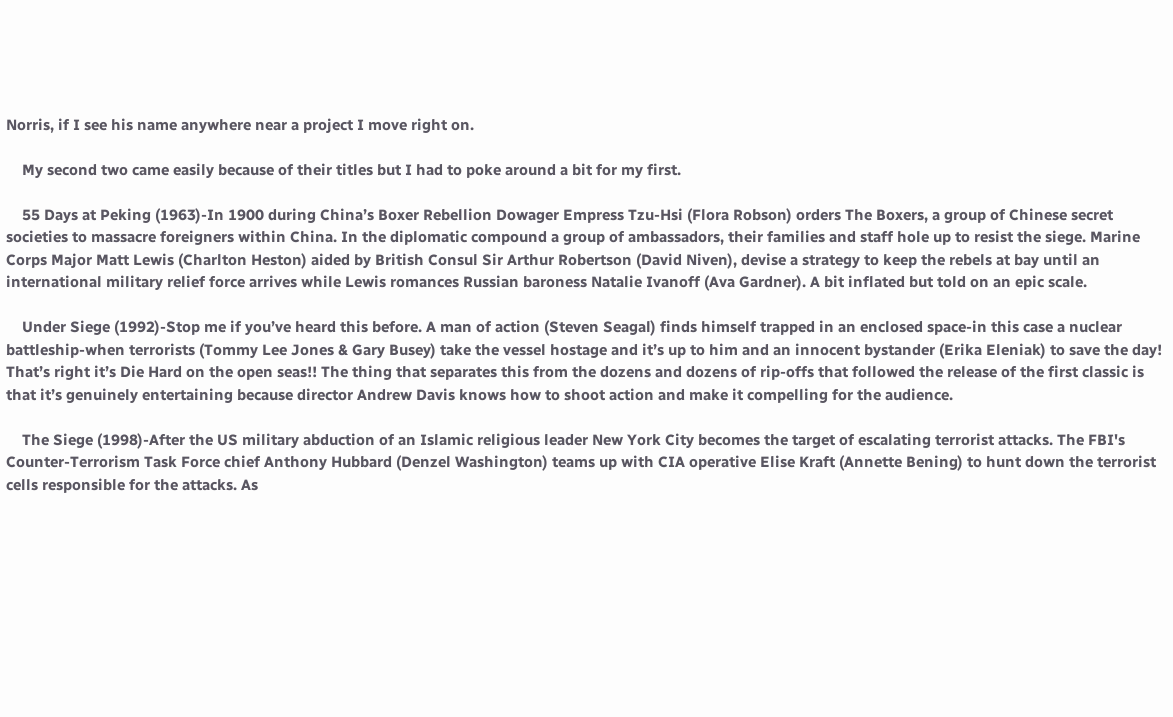Norris, if I see his name anywhere near a project I move right on.

    My second two came easily because of their titles but I had to poke around a bit for my first.

    55 Days at Peking (1963)-In 1900 during China’s Boxer Rebellion Dowager Empress Tzu-Hsi (Flora Robson) orders The Boxers, a group of Chinese secret societies to massacre foreigners within China. In the diplomatic compound a group of ambassadors, their families and staff hole up to resist the siege. Marine Corps Major Matt Lewis (Charlton Heston) aided by British Consul Sir Arthur Robertson (David Niven), devise a strategy to keep the rebels at bay until an international military relief force arrives while Lewis romances Russian baroness Natalie Ivanoff (Ava Gardner). A bit inflated but told on an epic scale.

    Under Siege (1992)-Stop me if you’ve heard this before. A man of action (Steven Seagal) finds himself trapped in an enclosed space-in this case a nuclear battleship-when terrorists (Tommy Lee Jones & Gary Busey) take the vessel hostage and it’s up to him and an innocent bystander (Erika Eleniak) to save the day! That’s right it’s Die Hard on the open seas!! The thing that separates this from the dozens and dozens of rip-offs that followed the release of the first classic is that it’s genuinely entertaining because director Andrew Davis knows how to shoot action and make it compelling for the audience.

    The Siege (1998)-After the US military abduction of an Islamic religious leader New York City becomes the target of escalating terrorist attacks. The FBI's Counter-Terrorism Task Force chief Anthony Hubbard (Denzel Washington) teams up with CIA operative Elise Kraft (Annette Bening) to hunt down the terrorist cells responsible for the attacks. As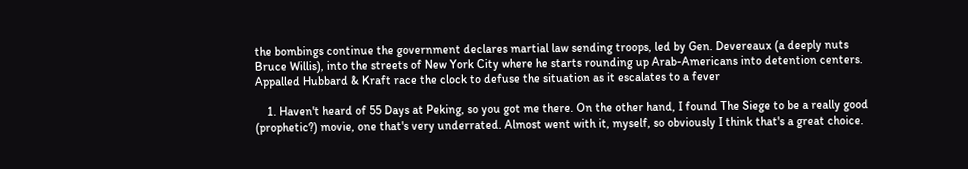the bombings continue the government declares martial law sending troops, led by Gen. Devereaux (a deeply nuts Bruce Willis), into the streets of New York City where he starts rounding up Arab-Americans into detention centers. Appalled Hubbard & Kraft race the clock to defuse the situation as it escalates to a fever

    1. Haven't heard of 55 Days at Peking, so you got me there. On the other hand, I found The Siege to be a really good (prophetic?) movie, one that's very underrated. Almost went with it, myself, so obviously I think that's a great choice.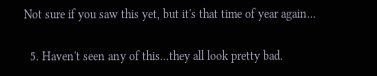Not sure if you saw this yet, but it's that time of year again...

  5. Haven't seen any of this...they all look pretty bad.